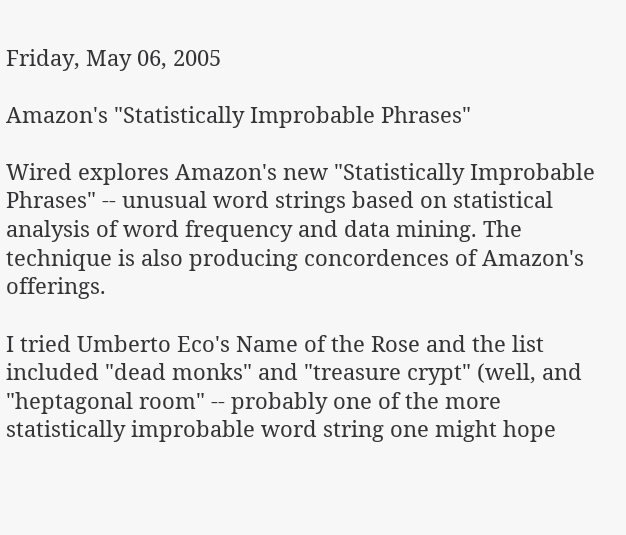Friday, May 06, 2005

Amazon's "Statistically Improbable Phrases"

Wired explores Amazon's new "Statistically Improbable Phrases" -- unusual word strings based on statistical analysis of word frequency and data mining. The technique is also producing concordences of Amazon's offerings.

I tried Umberto Eco's Name of the Rose and the list included "dead monks" and "treasure crypt" (well, and "heptagonal room" -- probably one of the more statistically improbable word string one might hope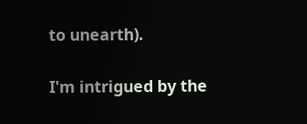to unearth).

I'm intrigued by the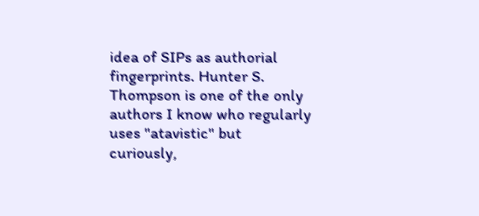idea of SIPs as authorial fingerprints. Hunter S. Thompson is one of the only authors I know who regularly uses "atavistic" but curiously,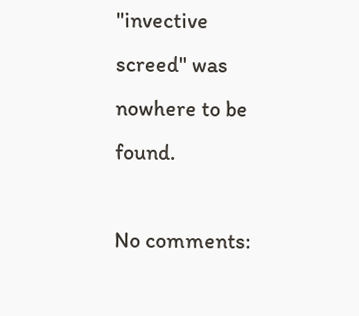"invective screed" was nowhere to be found.

No comments: